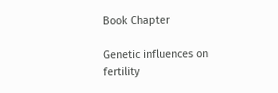Book Chapter

Genetic influences on fertility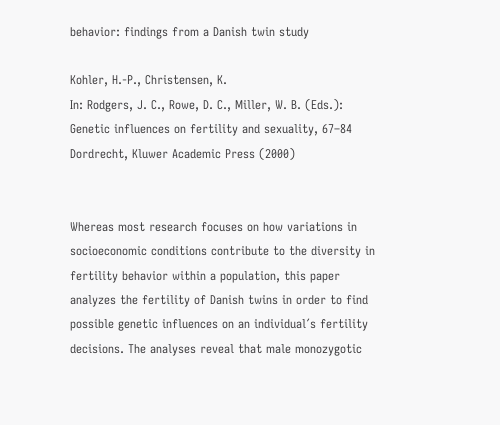behavior: findings from a Danish twin study

Kohler, H.-P., Christensen, K.
In: Rodgers, J. C., Rowe, D. C., Miller, W. B. (Eds.): Genetic influences on fertility and sexuality, 67–84
Dordrecht, Kluwer Academic Press (2000)


Whereas most research focuses on how variations in socioeconomic conditions contribute to the diversity in fertility behavior within a population, this paper analyzes the fertility of Danish twins in order to find possible genetic influences on an individual´s fertility decisions. The analyses reveal that male monozygotic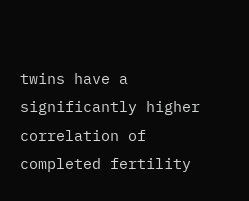twins have a significantly higher correlation of completed fertility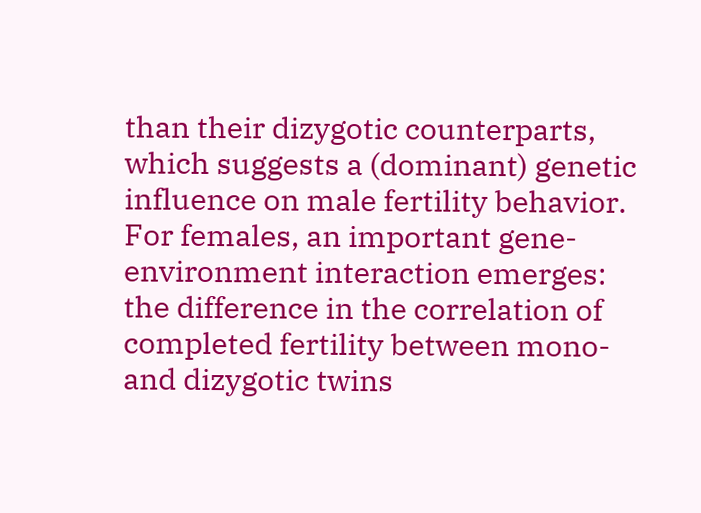than their dizygotic counterparts, which suggests a (dominant) genetic influence on male fertility behavior. For females, an important gene-environment interaction emerges: the difference in the correlation of completed fertility between mono- and dizygotic twins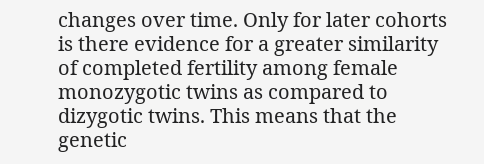changes over time. Only for later cohorts is there evidence for a greater similarity of completed fertility among female monozygotic twins as compared to dizygotic twins. This means that the genetic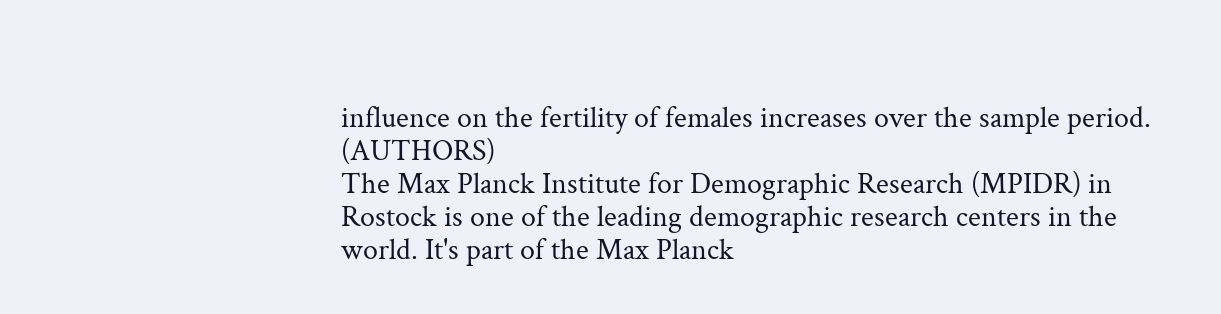influence on the fertility of females increases over the sample period. (AUTHORS)
The Max Planck Institute for Demographic Research (MPIDR) in Rostock is one of the leading demographic research centers in the world. It's part of the Max Planck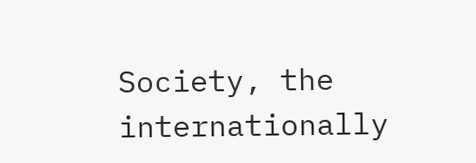Society, the internationally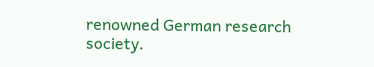renowned German research society.